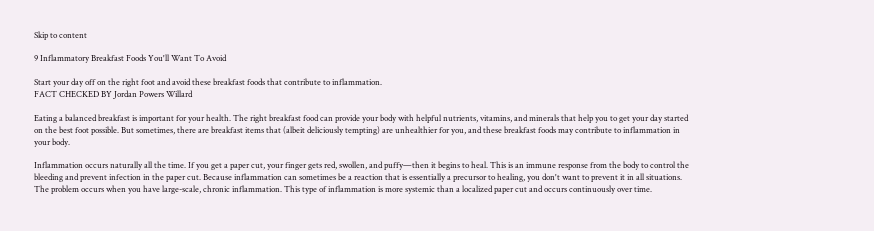Skip to content

9 Inflammatory Breakfast Foods You'll Want To Avoid

Start your day off on the right foot and avoid these breakfast foods that contribute to inflammation.
FACT CHECKED BY Jordan Powers Willard

Eating a balanced breakfast is important for your health. The right breakfast food can provide your body with helpful nutrients, vitamins, and minerals that help you to get your day started on the best foot possible. But sometimes, there are breakfast items that (albeit deliciously tempting) are unhealthier for you, and these breakfast foods may contribute to inflammation in your body.

Inflammation occurs naturally all the time. If you get a paper cut, your finger gets red, swollen, and puffy—then it begins to heal. This is an immune response from the body to control the bleeding and prevent infection in the paper cut. Because inflammation can sometimes be a reaction that is essentially a precursor to healing, you don't want to prevent it in all situations. The problem occurs when you have large-scale, chronic inflammation. This type of inflammation is more systemic than a localized paper cut and occurs continuously over time.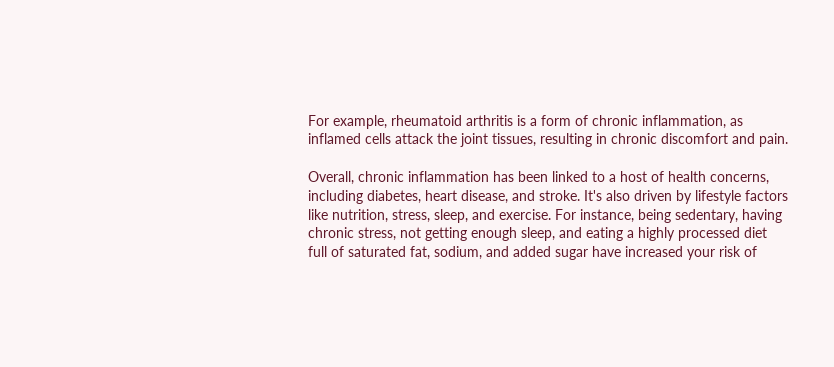For example, rheumatoid arthritis is a form of chronic inflammation, as inflamed cells attack the joint tissues, resulting in chronic discomfort and pain.

Overall, chronic inflammation has been linked to a host of health concerns, including diabetes, heart disease, and stroke. It's also driven by lifestyle factors like nutrition, stress, sleep, and exercise. For instance, being sedentary, having chronic stress, not getting enough sleep, and eating a highly processed diet full of saturated fat, sodium, and added sugar have increased your risk of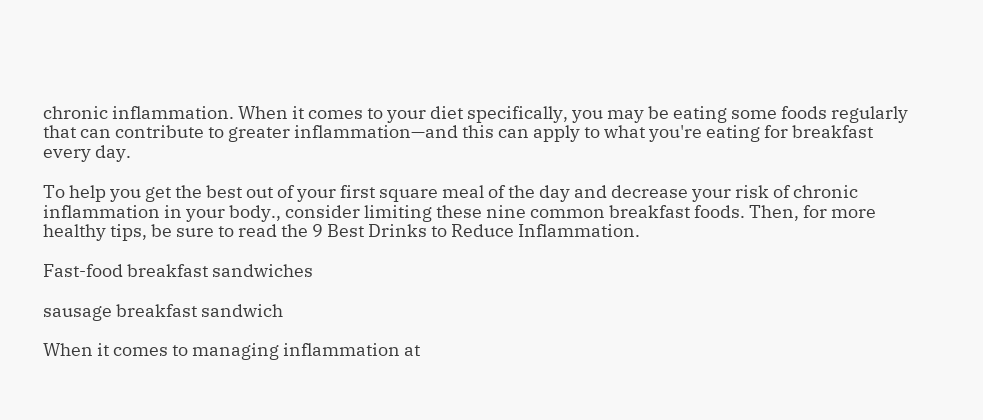chronic inflammation. When it comes to your diet specifically, you may be eating some foods regularly that can contribute to greater inflammation—and this can apply to what you're eating for breakfast every day.

To help you get the best out of your first square meal of the day and decrease your risk of chronic inflammation in your body., consider limiting these nine common breakfast foods. Then, for more healthy tips, be sure to read the 9 Best Drinks to Reduce Inflammation.

Fast-food breakfast sandwiches

sausage breakfast sandwich

When it comes to managing inflammation at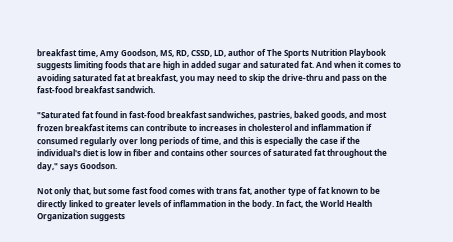breakfast time, Amy Goodson, MS, RD, CSSD, LD, author of The Sports Nutrition Playbook suggests limiting foods that are high in added sugar and saturated fat. And when it comes to avoiding saturated fat at breakfast, you may need to skip the drive-thru and pass on the fast-food breakfast sandwich.

"Saturated fat found in fast-food breakfast sandwiches, pastries, baked goods, and most frozen breakfast items can contribute to increases in cholesterol and inflammation if consumed regularly over long periods of time, and this is especially the case if the individual's diet is low in fiber and contains other sources of saturated fat throughout the day," says Goodson.

Not only that, but some fast food comes with trans fat, another type of fat known to be directly linked to greater levels of inflammation in the body. In fact, the World Health Organization suggests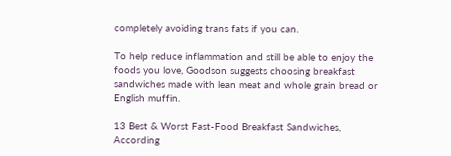completely avoiding trans fats if you can.

To help reduce inflammation and still be able to enjoy the foods you love, Goodson suggests choosing breakfast sandwiches made with lean meat and whole grain bread or English muffin.

13 Best & Worst Fast-Food Breakfast Sandwiches, According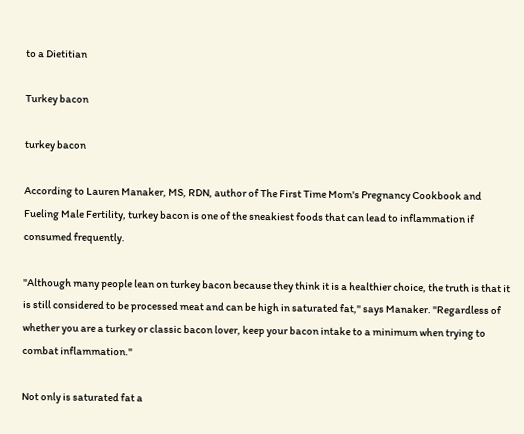to a Dietitian

Turkey bacon

turkey bacon

According to Lauren Manaker, MS, RDN, author of The First Time Mom's Pregnancy Cookbook and Fueling Male Fertility, turkey bacon is one of the sneakiest foods that can lead to inflammation if consumed frequently.

"Although many people lean on turkey bacon because they think it is a healthier choice, the truth is that it is still considered to be processed meat and can be high in saturated fat," says Manaker. "Regardless of whether you are a turkey or classic bacon lover, keep your bacon intake to a minimum when trying to combat inflammation."

Not only is saturated fat a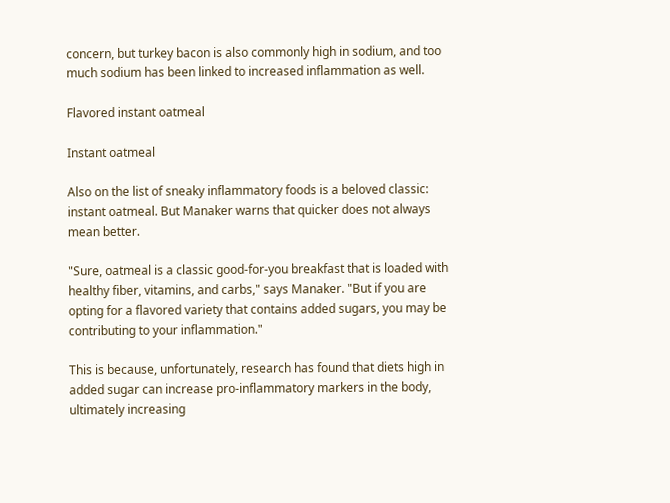concern, but turkey bacon is also commonly high in sodium, and too much sodium has been linked to increased inflammation as well.

Flavored instant oatmeal

Instant oatmeal

Also on the list of sneaky inflammatory foods is a beloved classic: instant oatmeal. But Manaker warns that quicker does not always mean better.

"Sure, oatmeal is a classic good-for-you breakfast that is loaded with healthy fiber, vitamins, and carbs," says Manaker. "But if you are opting for a flavored variety that contains added sugars, you may be contributing to your inflammation."

This is because, unfortunately, research has found that diets high in added sugar can increase pro-inflammatory markers in the body, ultimately increasing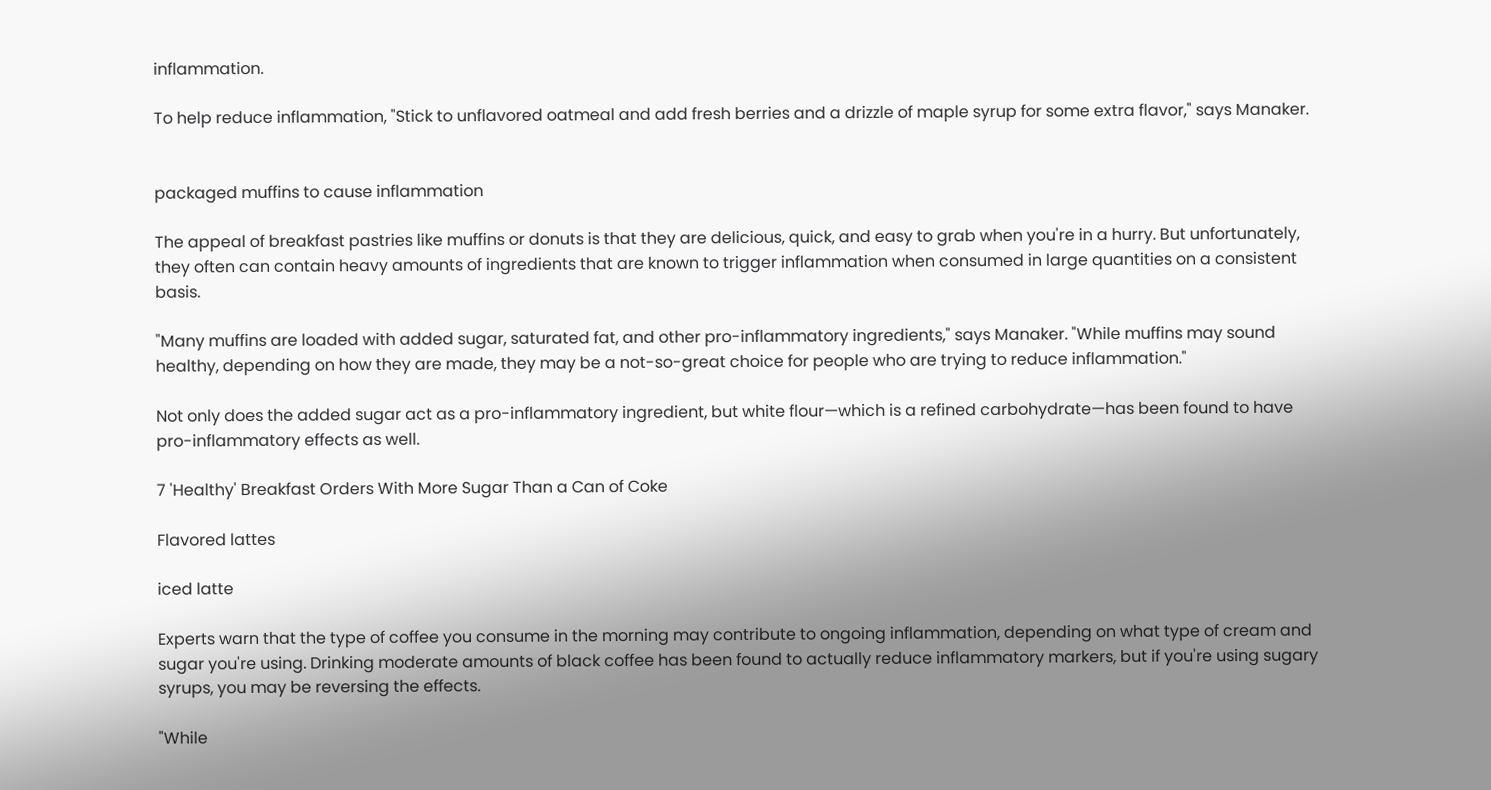inflammation.

To help reduce inflammation, "Stick to unflavored oatmeal and add fresh berries and a drizzle of maple syrup for some extra flavor," says Manaker.


packaged muffins to cause inflammation

The appeal of breakfast pastries like muffins or donuts is that they are delicious, quick, and easy to grab when you're in a hurry. But unfortunately, they often can contain heavy amounts of ingredients that are known to trigger inflammation when consumed in large quantities on a consistent basis.

"Many muffins are loaded with added sugar, saturated fat, and other pro-inflammatory ingredients," says Manaker. "While muffins may sound healthy, depending on how they are made, they may be a not-so-great choice for people who are trying to reduce inflammation."

Not only does the added sugar act as a pro-inflammatory ingredient, but white flour—which is a refined carbohydrate—has been found to have pro-inflammatory effects as well.

7 'Healthy' Breakfast Orders With More Sugar Than a Can of Coke

Flavored lattes

iced latte

Experts warn that the type of coffee you consume in the morning may contribute to ongoing inflammation, depending on what type of cream and sugar you're using. Drinking moderate amounts of black coffee has been found to actually reduce inflammatory markers, but if you're using sugary syrups, you may be reversing the effects.

"While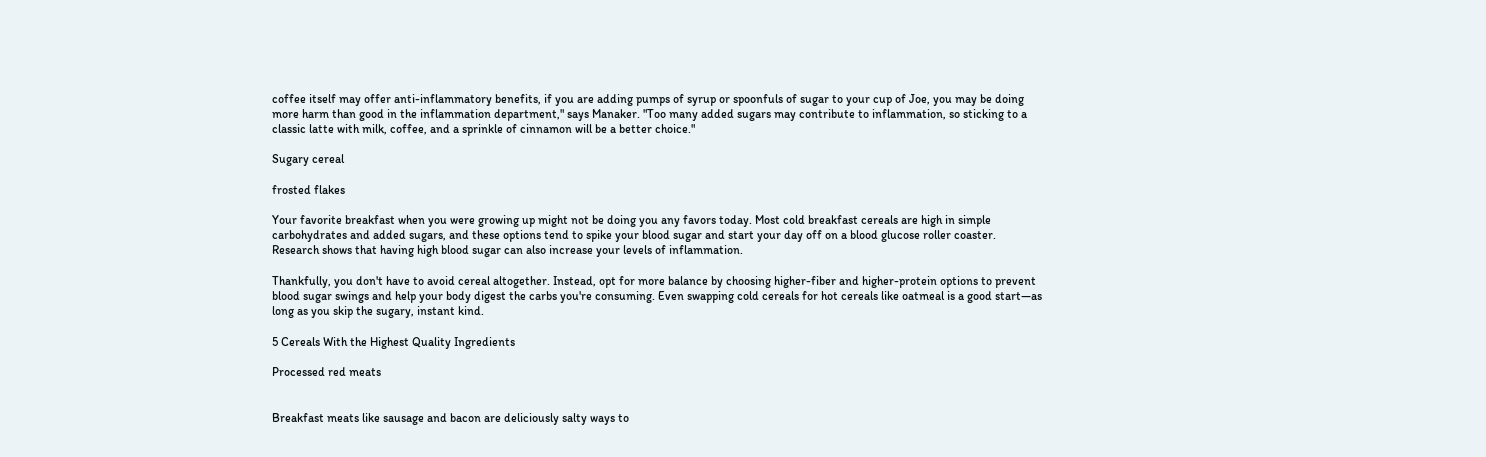coffee itself may offer anti-inflammatory benefits, if you are adding pumps of syrup or spoonfuls of sugar to your cup of Joe, you may be doing more harm than good in the inflammation department," says Manaker. "Too many added sugars may contribute to inflammation, so sticking to a classic latte with milk, coffee, and a sprinkle of cinnamon will be a better choice."

Sugary cereal

frosted flakes

Your favorite breakfast when you were growing up might not be doing you any favors today. Most cold breakfast cereals are high in simple carbohydrates and added sugars, and these options tend to spike your blood sugar and start your day off on a blood glucose roller coaster. Research shows that having high blood sugar can also increase your levels of inflammation.

Thankfully, you don't have to avoid cereal altogether. Instead, opt for more balance by choosing higher-fiber and higher-protein options to prevent blood sugar swings and help your body digest the carbs you're consuming. Even swapping cold cereals for hot cereals like oatmeal is a good start—as long as you skip the sugary, instant kind.

5 Cereals With the Highest Quality Ingredients

Processed red meats


Breakfast meats like sausage and bacon are deliciously salty ways to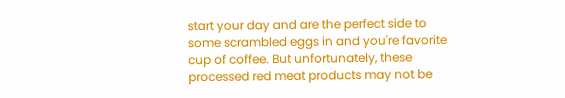start your day and are the perfect side to some scrambled eggs in and you're favorite cup of coffee. But unfortunately, these processed red meat products may not be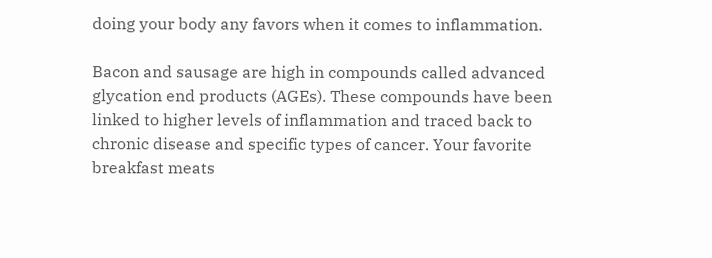doing your body any favors when it comes to inflammation.

Bacon and sausage are high in compounds called advanced glycation end products (AGEs). These compounds have been linked to higher levels of inflammation and traced back to chronic disease and specific types of cancer. Your favorite breakfast meats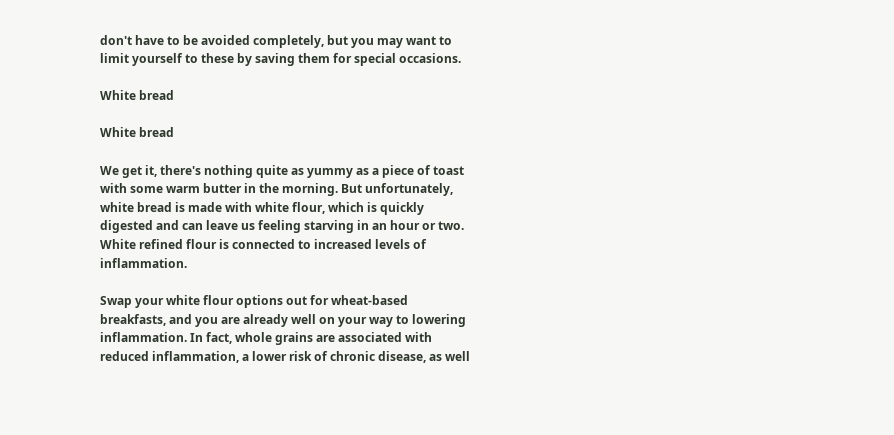don't have to be avoided completely, but you may want to limit yourself to these by saving them for special occasions.

White bread

White bread

We get it, there's nothing quite as yummy as a piece of toast with some warm butter in the morning. But unfortunately, white bread is made with white flour, which is quickly digested and can leave us feeling starving in an hour or two. White refined flour is connected to increased levels of inflammation.

Swap your white flour options out for wheat-based breakfasts, and you are already well on your way to lowering inflammation. In fact, whole grains are associated with reduced inflammation, a lower risk of chronic disease, as well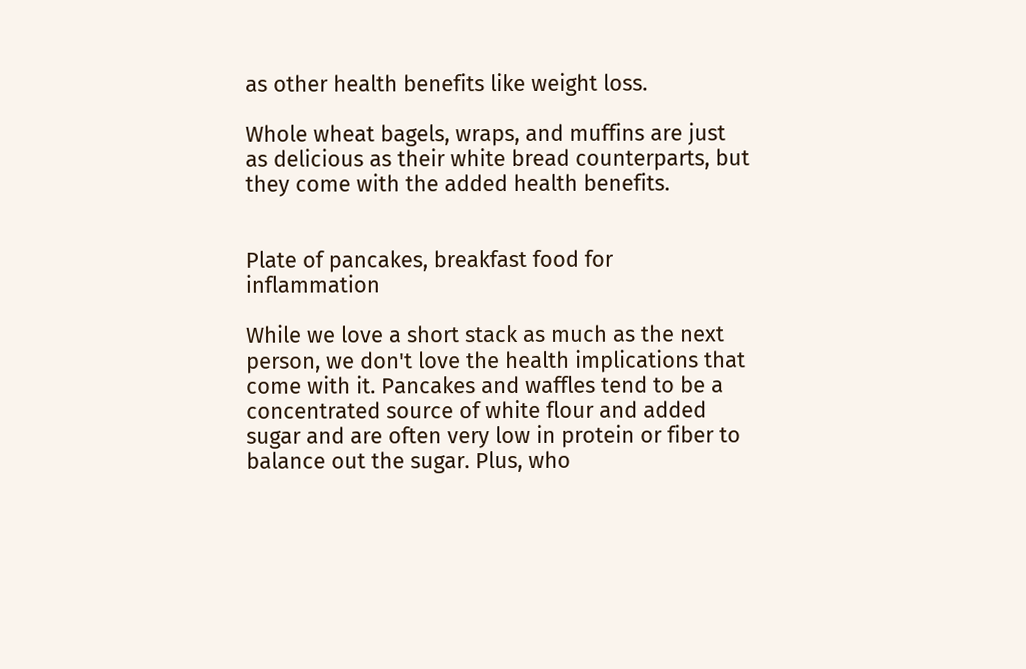as other health benefits like weight loss.

Whole wheat bagels, wraps, and muffins are just as delicious as their white bread counterparts, but they come with the added health benefits.


Plate of pancakes, breakfast food for inflammation

While we love a short stack as much as the next person, we don't love the health implications that come with it. Pancakes and waffles tend to be a concentrated source of white flour and added sugar and are often very low in protein or fiber to balance out the sugar. Plus, who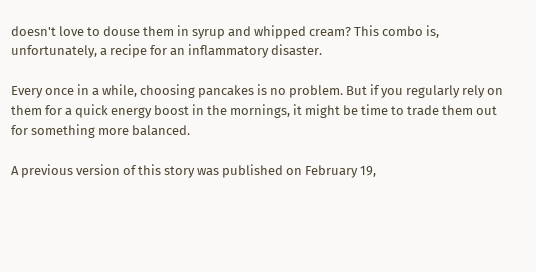doesn't love to douse them in syrup and whipped cream? This combo is, unfortunately, a recipe for an inflammatory disaster.

Every once in a while, choosing pancakes is no problem. But if you regularly rely on them for a quick energy boost in the mornings, it might be time to trade them out for something more balanced.

A previous version of this story was published on February 19,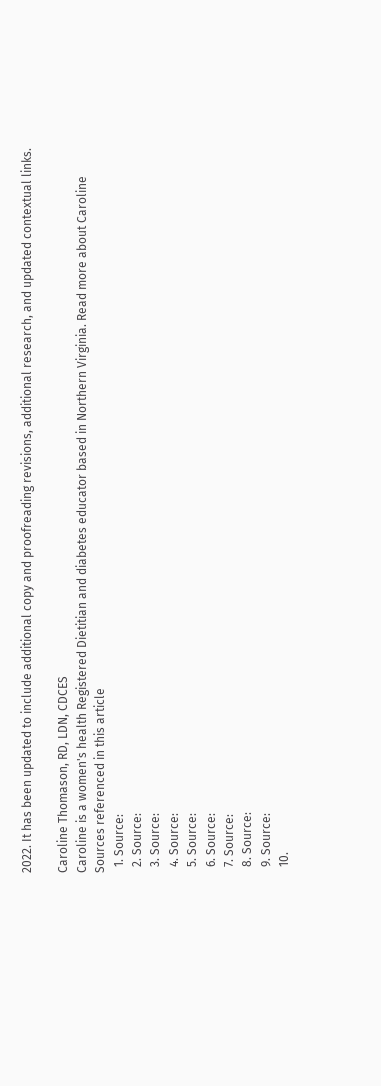2022. It has been updated to include additional copy and proofreading revisions, additional research, and updated contextual links.

Caroline Thomason, RD, LDN, CDCES
Caroline is a women's health Registered Dietitian and diabetes educator based in Northern Virginia. Read more about Caroline
Sources referenced in this article
  1. Source:
  2. Source:
  3. Source:
  4. Source:
  5. Source:
  6. Source:
  7. Source:
  8. Source:
  9. Source:
  10.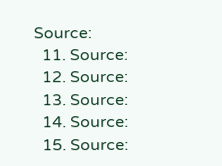Source:
  11. Source:
  12. Source:
  13. Source:
  14. Source:
  15. Source: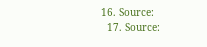16. Source:
  17. Source: